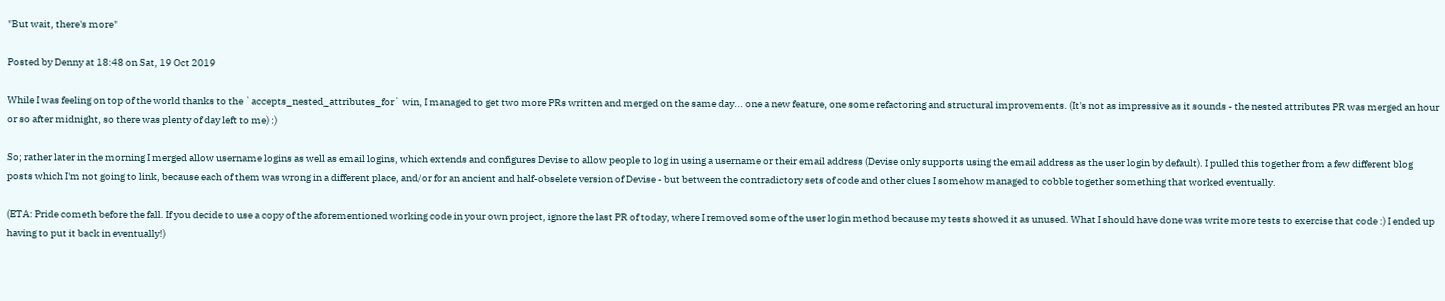"But wait, there's more"

Posted by Denny at 18:48 on Sat, 19 Oct 2019

While I was feeling on top of the world thanks to the `accepts_nested_attributes_for` win, I managed to get two more PRs written and merged on the same day... one a new feature, one some refactoring and structural improvements. (It's not as impressive as it sounds - the nested attributes PR was merged an hour or so after midnight, so there was plenty of day left to me) :)

So; rather later in the morning I merged allow username logins as well as email logins, which extends and configures Devise to allow people to log in using a username or their email address (Devise only supports using the email address as the user login by default). I pulled this together from a few different blog posts which I'm not going to link, because each of them was wrong in a different place, and/or for an ancient and half-obselete version of Devise - but between the contradictory sets of code and other clues I somehow managed to cobble together something that worked eventually.

(ETA: Pride cometh before the fall. If you decide to use a copy of the aforementioned working code in your own project, ignore the last PR of today, where I removed some of the user login method because my tests showed it as unused. What I should have done was write more tests to exercise that code :) I ended up having to put it back in eventually!)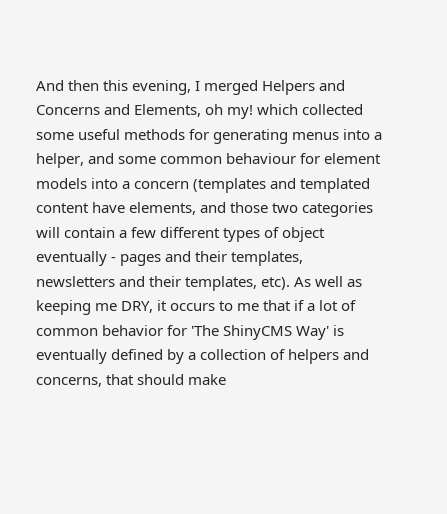And then this evening, I merged Helpers and Concerns and Elements, oh my! which collected some useful methods for generating menus into a helper, and some common behaviour for element models into a concern (templates and templated content have elements, and those two categories will contain a few different types of object eventually - pages and their templates, newsletters and their templates, etc). As well as keeping me DRY, it occurs to me that if a lot of common behavior for 'The ShinyCMS Way' is eventually defined by a collection of helpers and concerns, that should make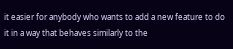it easier for anybody who wants to add a new feature to do it in a way that behaves similarly to the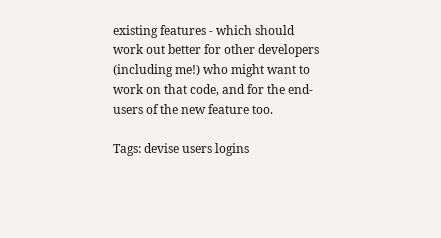existing features - which should work out better for other developers (including me!) who might want to work on that code, and for the end-users of the new feature too.

Tags: devise users logins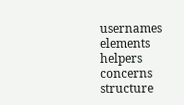usernames elements helpers concerns structure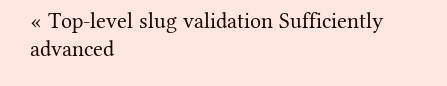« Top-level slug validation Sufficiently advanced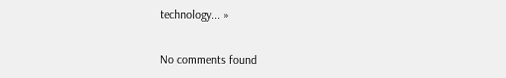technology... »


No comments found